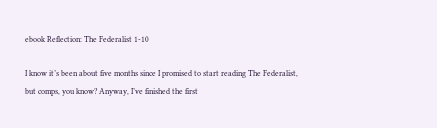ebook Reflection: The Federalist 1-10

I know it’s been about five months since I promised to start reading The Federalist, but comps, you know? Anyway, I’ve finished the first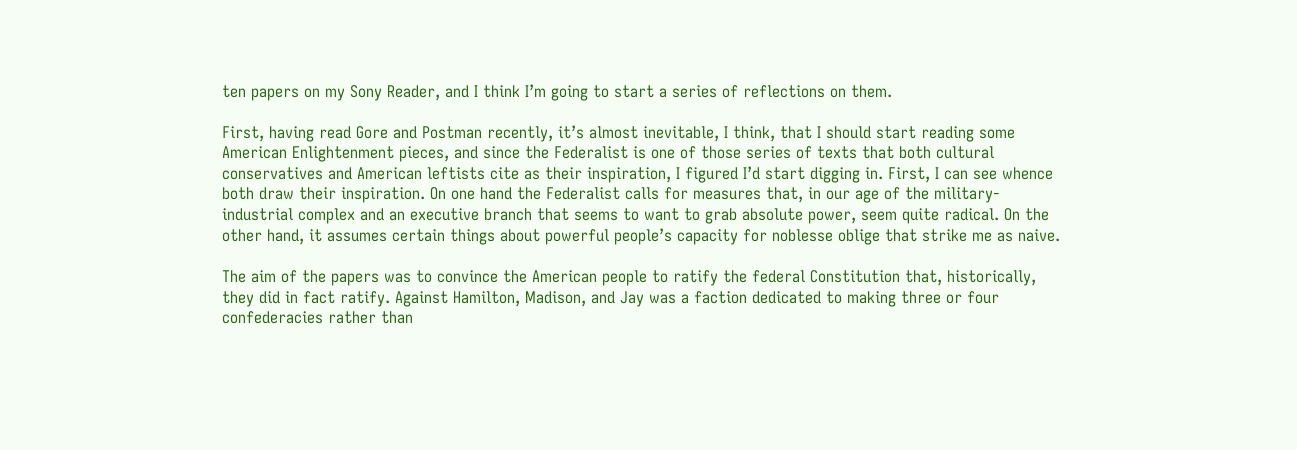ten papers on my Sony Reader, and I think I’m going to start a series of reflections on them.

First, having read Gore and Postman recently, it’s almost inevitable, I think, that I should start reading some American Enlightenment pieces, and since the Federalist is one of those series of texts that both cultural conservatives and American leftists cite as their inspiration, I figured I’d start digging in. First, I can see whence both draw their inspiration. On one hand the Federalist calls for measures that, in our age of the military-industrial complex and an executive branch that seems to want to grab absolute power, seem quite radical. On the other hand, it assumes certain things about powerful people’s capacity for noblesse oblige that strike me as naive.

The aim of the papers was to convince the American people to ratify the federal Constitution that, historically, they did in fact ratify. Against Hamilton, Madison, and Jay was a faction dedicated to making three or four confederacies rather than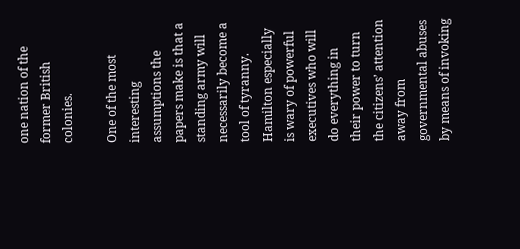one nation of the former British colonies.

One of the most interesting assumptions the papers make is that a standing army will necessarily become a tool of tyranny. Hamilton especially is wary of powerful executives who will do everything in their power to turn the citizens’ attention away from governmental abuses by means of invoking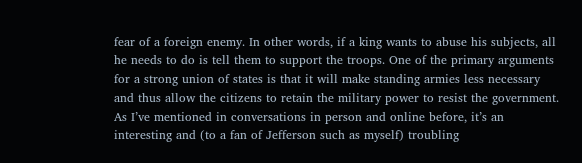fear of a foreign enemy. In other words, if a king wants to abuse his subjects, all he needs to do is tell them to support the troops. One of the primary arguments for a strong union of states is that it will make standing armies less necessary and thus allow the citizens to retain the military power to resist the government. As I’ve mentioned in conversations in person and online before, it’s an interesting and (to a fan of Jefferson such as myself) troubling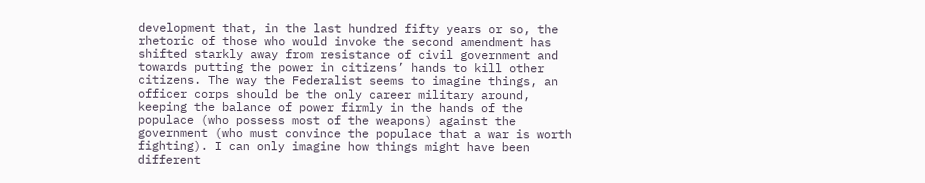development that, in the last hundred fifty years or so, the rhetoric of those who would invoke the second amendment has shifted starkly away from resistance of civil government and towards putting the power in citizens’ hands to kill other citizens. The way the Federalist seems to imagine things, an officer corps should be the only career military around, keeping the balance of power firmly in the hands of the populace (who possess most of the weapons) against the government (who must convince the populace that a war is worth fighting). I can only imagine how things might have been different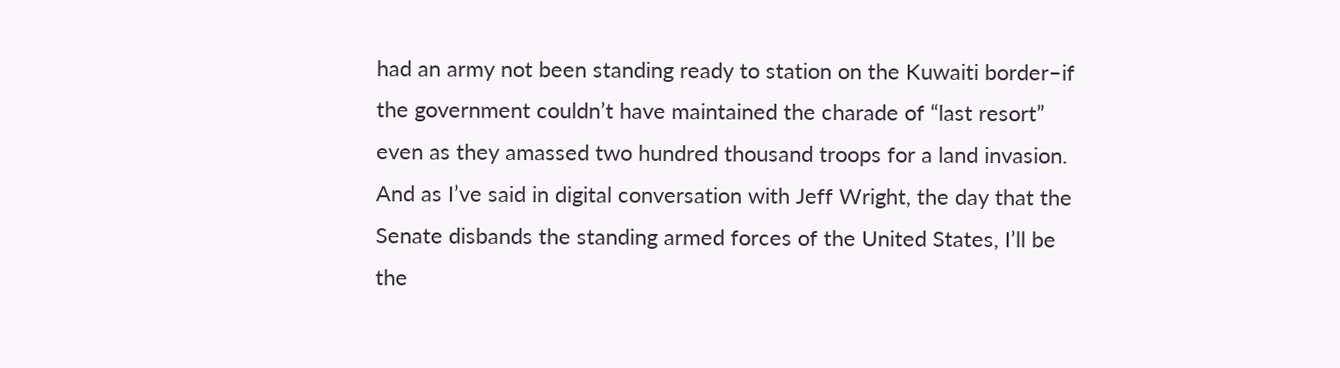had an army not been standing ready to station on the Kuwaiti border–if the government couldn’t have maintained the charade of “last resort” even as they amassed two hundred thousand troops for a land invasion. And as I’ve said in digital conversation with Jeff Wright, the day that the Senate disbands the standing armed forces of the United States, I’ll be the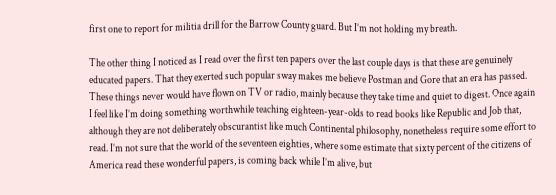first one to report for militia drill for the Barrow County guard. But I’m not holding my breath.

The other thing I noticed as I read over the first ten papers over the last couple days is that these are genuinely educated papers. That they exerted such popular sway makes me believe Postman and Gore that an era has passed. These things never would have flown on TV or radio, mainly because they take time and quiet to digest. Once again I feel like I’m doing something worthwhile teaching eighteen-year-olds to read books like Republic and Job that, although they are not deliberately obscurantist like much Continental philosophy, nonetheless require some effort to read. I’m not sure that the world of the seventeen eighties, where some estimate that sixty percent of the citizens of America read these wonderful papers, is coming back while I’m alive, but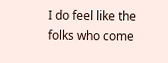I do feel like the folks who come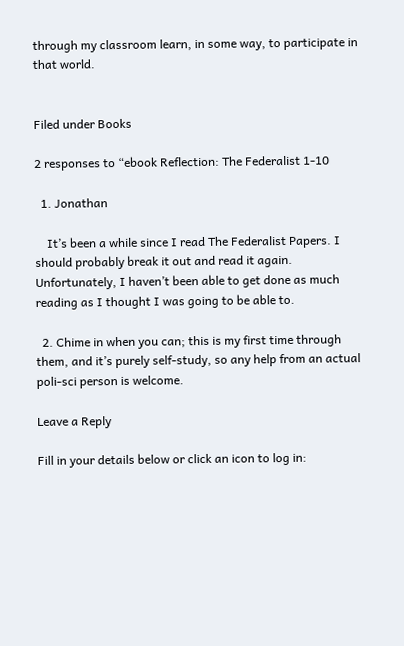through my classroom learn, in some way, to participate in that world.


Filed under Books

2 responses to “ebook Reflection: The Federalist 1-10

  1. Jonathan

    It’s been a while since I read The Federalist Papers. I should probably break it out and read it again. Unfortunately, I haven’t been able to get done as much reading as I thought I was going to be able to.

  2. Chime in when you can; this is my first time through them, and it’s purely self-study, so any help from an actual poli-sci person is welcome.

Leave a Reply

Fill in your details below or click an icon to log in: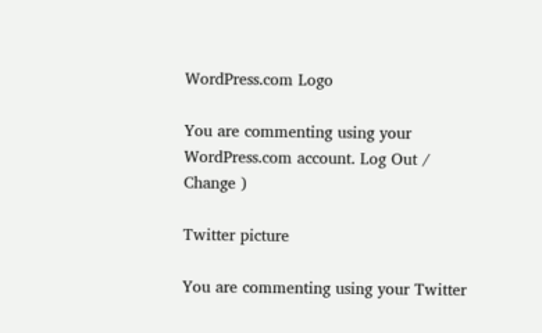WordPress.com Logo

You are commenting using your WordPress.com account. Log Out / Change )

Twitter picture

You are commenting using your Twitter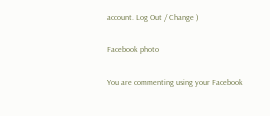account. Log Out / Change )

Facebook photo

You are commenting using your Facebook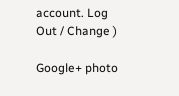account. Log Out / Change )

Google+ photo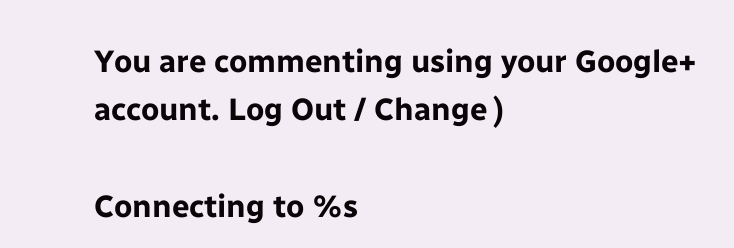You are commenting using your Google+ account. Log Out / Change )

Connecting to %s